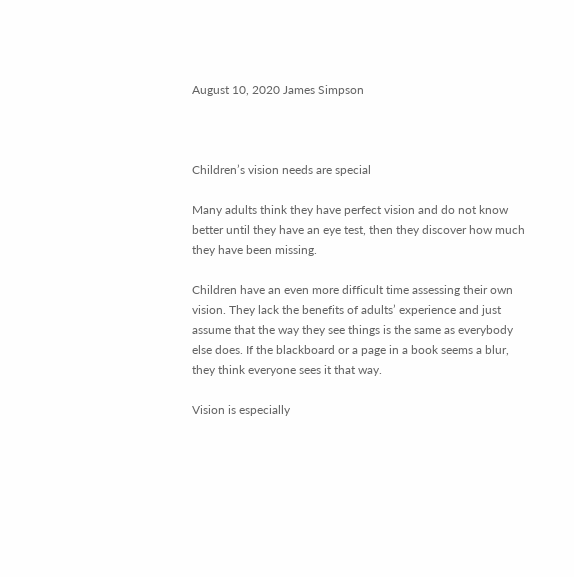August 10, 2020 James Simpson



Children’s vision needs are special

Many adults think they have perfect vision and do not know better until they have an eye test, then they discover how much they have been missing.

Children have an even more difficult time assessing their own vision. They lack the benefits of adults’ experience and just assume that the way they see things is the same as everybody else does. If the blackboard or a page in a book seems a blur, they think everyone sees it that way.

Vision is especially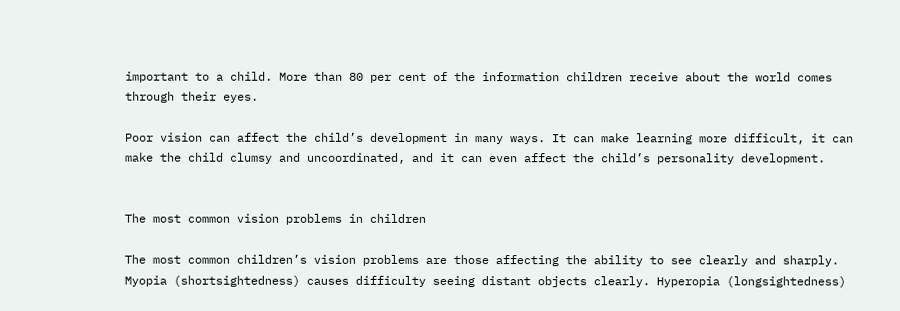important to a child. More than 80 per cent of the information children receive about the world comes through their eyes.

Poor vision can affect the child’s development in many ways. It can make learning more difficult, it can make the child clumsy and uncoordinated, and it can even affect the child’s personality development.


The most common vision problems in children

The most common children’s vision problems are those affecting the ability to see clearly and sharply. Myopia (shortsightedness) causes difficulty seeing distant objects clearly. Hyperopia (longsightedness)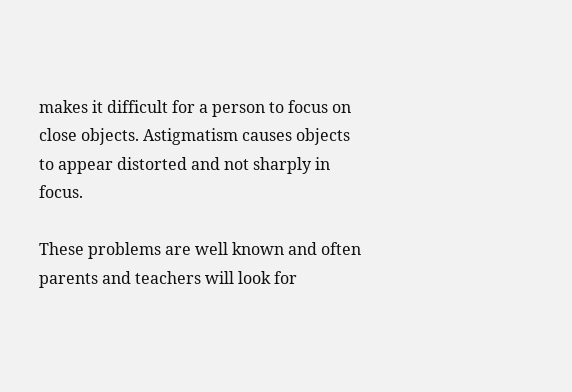makes it difficult for a person to focus on close objects. Astigmatism causes objects to appear distorted and not sharply in focus.

These problems are well known and often parents and teachers will look for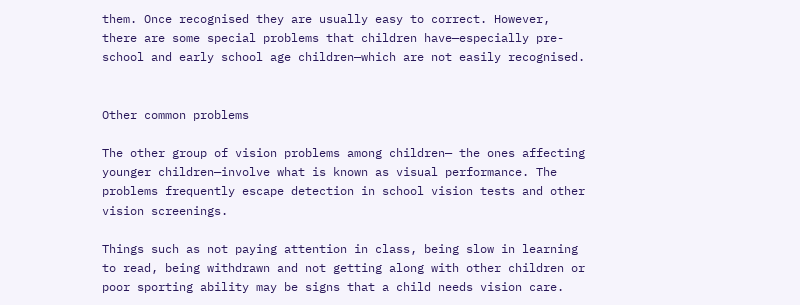them. Once recognised they are usually easy to correct. However, there are some special problems that children have—especially pre-school and early school age children—which are not easily recognised.


Other common problems

The other group of vision problems among children— the ones affecting younger children—involve what is known as visual performance. The problems frequently escape detection in school vision tests and other vision screenings.

Things such as not paying attention in class, being slow in learning to read, being withdrawn and not getting along with other children or poor sporting ability may be signs that a child needs vision care.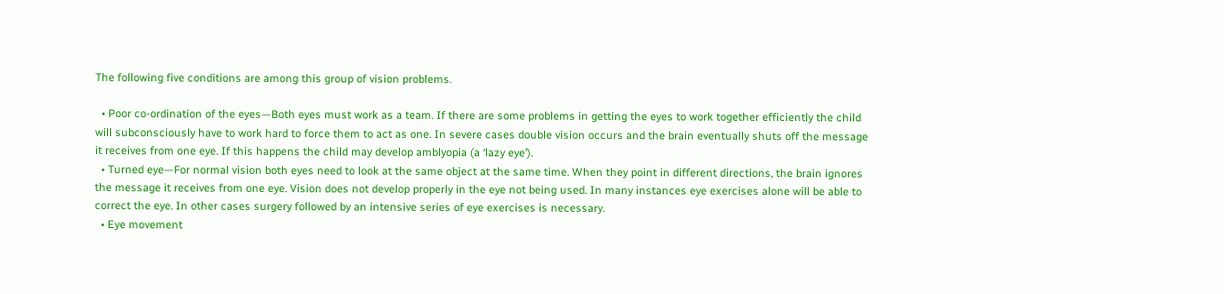The following five conditions are among this group of vision problems.

  • Poor co-ordination of the eyes—Both eyes must work as a team. If there are some problems in getting the eyes to work together efficiently the child will subconsciously have to work hard to force them to act as one. In severe cases double vision occurs and the brain eventually shuts off the message it receives from one eye. If this happens the child may develop amblyopia (a ‘lazy eye’).
  • Turned eye—For normal vision both eyes need to look at the same object at the same time. When they point in different directions, the brain ignores the message it receives from one eye. Vision does not develop properly in the eye not being used. In many instances eye exercises alone will be able to correct the eye. In other cases surgery followed by an intensive series of eye exercises is necessary.
  • Eye movement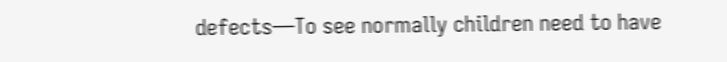defects—To see normally children need to have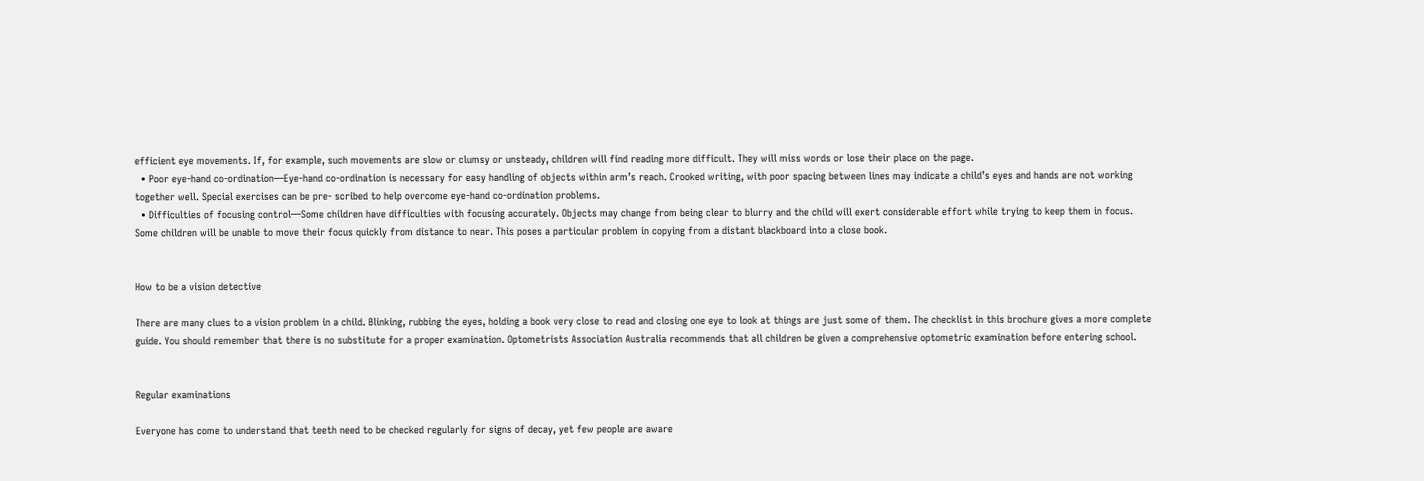efficient eye movements. If, for example, such movements are slow or clumsy or unsteady, children will find reading more difficult. They will miss words or lose their place on the page.
  • Poor eye-hand co-ordination—Eye-hand co-ordination is necessary for easy handling of objects within arm’s reach. Crooked writing, with poor spacing between lines may indicate a child’s eyes and hands are not working together well. Special exercises can be pre- scribed to help overcome eye-hand co-ordination problems.
  • Difficulties of focusing control—Some children have difficulties with focusing accurately. Objects may change from being clear to blurry and the child will exert considerable effort while trying to keep them in focus. Some children will be unable to move their focus quickly from distance to near. This poses a particular problem in copying from a distant blackboard into a close book.


How to be a vision detective

There are many clues to a vision problem in a child. Blinking, rubbing the eyes, holding a book very close to read and closing one eye to look at things are just some of them. The checklist in this brochure gives a more complete guide. You should remember that there is no substitute for a proper examination. Optometrists Association Australia recommends that all children be given a comprehensive optometric examination before entering school.


Regular examinations

Everyone has come to understand that teeth need to be checked regularly for signs of decay, yet few people are aware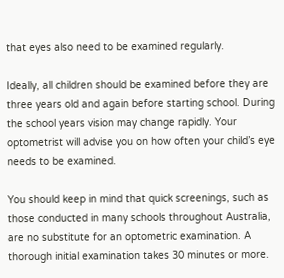that eyes also need to be examined regularly.

Ideally, all children should be examined before they are three years old and again before starting school. During the school years vision may change rapidly. Your optometrist will advise you on how often your child’s eye needs to be examined.

You should keep in mind that quick screenings, such as those conducted in many schools throughout Australia, are no substitute for an optometric examination. A thorough initial examination takes 30 minutes or more.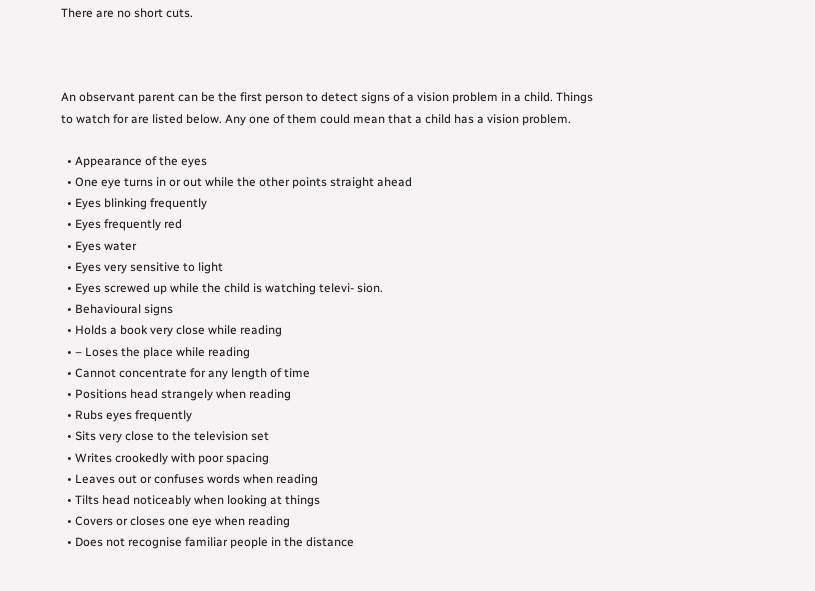There are no short cuts.



An observant parent can be the first person to detect signs of a vision problem in a child. Things to watch for are listed below. Any one of them could mean that a child has a vision problem.

  • Appearance of the eyes
  • One eye turns in or out while the other points straight ahead
  • Eyes blinking frequently
  • Eyes frequently red
  • Eyes water
  • Eyes very sensitive to light
  • Eyes screwed up while the child is watching televi- sion.
  • Behavioural signs
  • Holds a book very close while reading
  • – Loses the place while reading
  • Cannot concentrate for any length of time
  • Positions head strangely when reading
  • Rubs eyes frequently
  • Sits very close to the television set
  • Writes crookedly with poor spacing
  • Leaves out or confuses words when reading
  • Tilts head noticeably when looking at things
  • Covers or closes one eye when reading
  • Does not recognise familiar people in the distance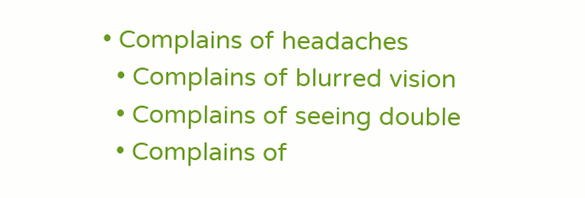• Complains of headaches
  • Complains of blurred vision
  • Complains of seeing double
  • Complains of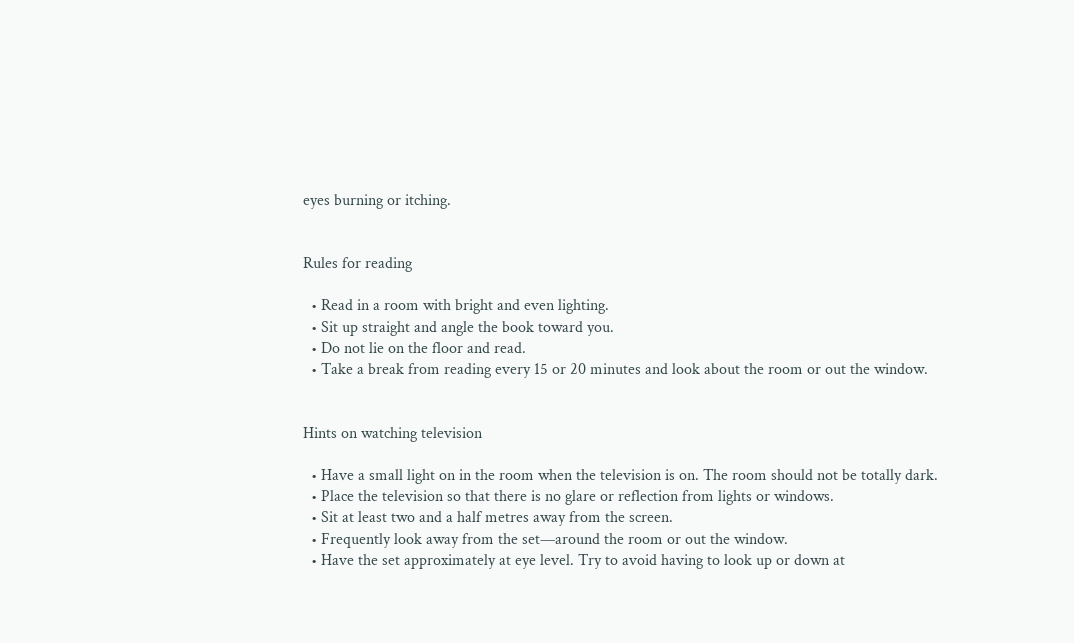eyes burning or itching.


Rules for reading

  • Read in a room with bright and even lighting.
  • Sit up straight and angle the book toward you.
  • Do not lie on the floor and read.
  • Take a break from reading every 15 or 20 minutes and look about the room or out the window.


Hints on watching television

  • Have a small light on in the room when the television is on. The room should not be totally dark.
  • Place the television so that there is no glare or reflection from lights or windows.
  • Sit at least two and a half metres away from the screen.
  • Frequently look away from the set—around the room or out the window.
  • Have the set approximately at eye level. Try to avoid having to look up or down at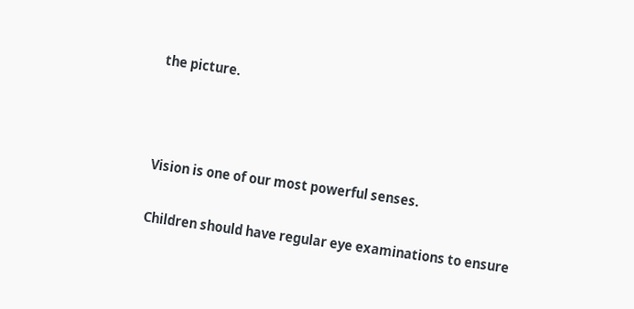the picture.



Vision is one of our most powerful senses.

Children should have regular eye examinations to ensure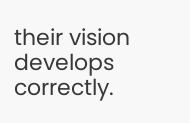their vision develops correctly.